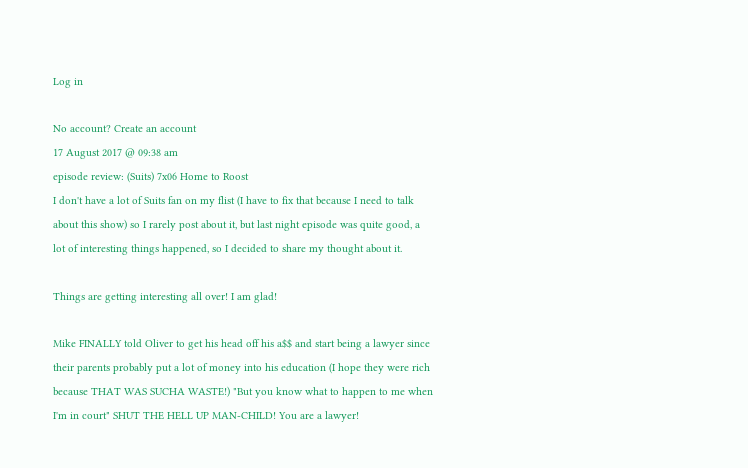Log in

No account? Create an account
17 August 2017 @ 09:38 am
episode review: (Suits) 7x06 Home to Roost
I don't have a lot of Suits fan on my flist (I have to fix that because I need to talk about this show) so I rarely post about it, but last night episode was quite good, a lot of interesting things happened, so I decided to share my thought about it.

Things are getting interesting all over! I am glad!

Mike FINALLY told Oliver to get his head off his a$$ and start being a lawyer since their parents probably put a lot of money into his education (I hope they were rich because THAT WAS SUCHA WASTE!) "But you know what to happen to me when I'm in court" SHUT THE HELL UP MAN-CHILD! You are a lawyer!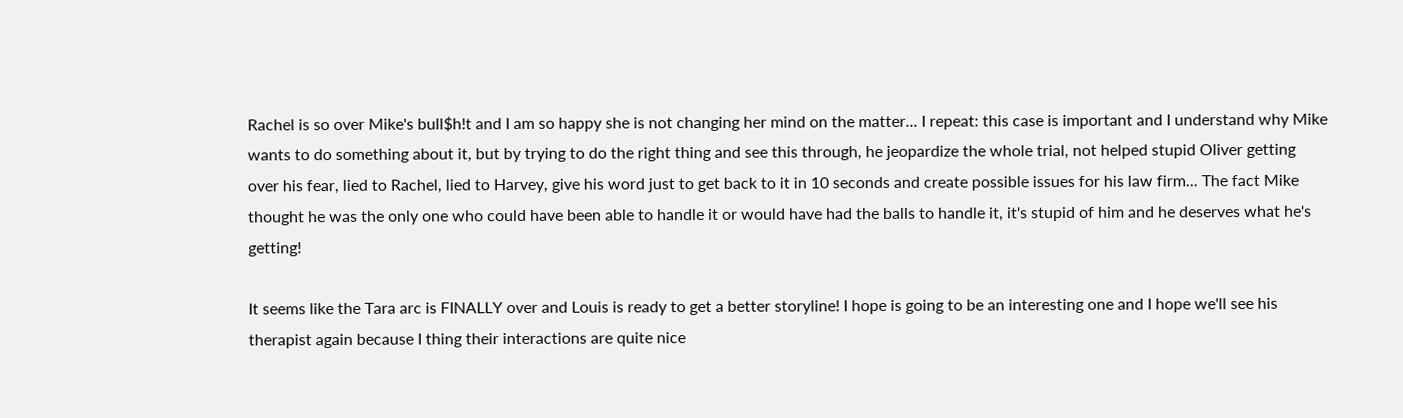Rachel is so over Mike's bull$h!t and I am so happy she is not changing her mind on the matter... I repeat: this case is important and I understand why Mike wants to do something about it, but by trying to do the right thing and see this through, he jeopardize the whole trial, not helped stupid Oliver getting over his fear, lied to Rachel, lied to Harvey, give his word just to get back to it in 10 seconds and create possible issues for his law firm... The fact Mike thought he was the only one who could have been able to handle it or would have had the balls to handle it, it's stupid of him and he deserves what he's getting!

It seems like the Tara arc is FINALLY over and Louis is ready to get a better storyline! I hope is going to be an interesting one and I hope we'll see his therapist again because I thing their interactions are quite nice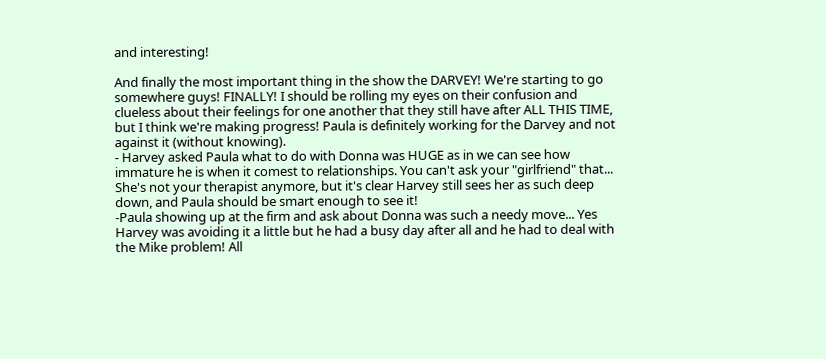and interesting!

And finally the most important thing in the show the DARVEY! We're starting to go somewhere guys! FINALLY! I should be rolling my eyes on their confusion and clueless about their feelings for one another that they still have after ALL THIS TIME, but I think we're making progress! Paula is definitely working for the Darvey and not against it (without knowing).
- Harvey asked Paula what to do with Donna was HUGE as in we can see how immature he is when it comest to relationships. You can't ask your "girlfriend" that... She's not your therapist anymore, but it's clear Harvey still sees her as such deep down, and Paula should be smart enough to see it!
-Paula showing up at the firm and ask about Donna was such a needy move... Yes Harvey was avoiding it a little but he had a busy day after all and he had to deal with the Mike problem! All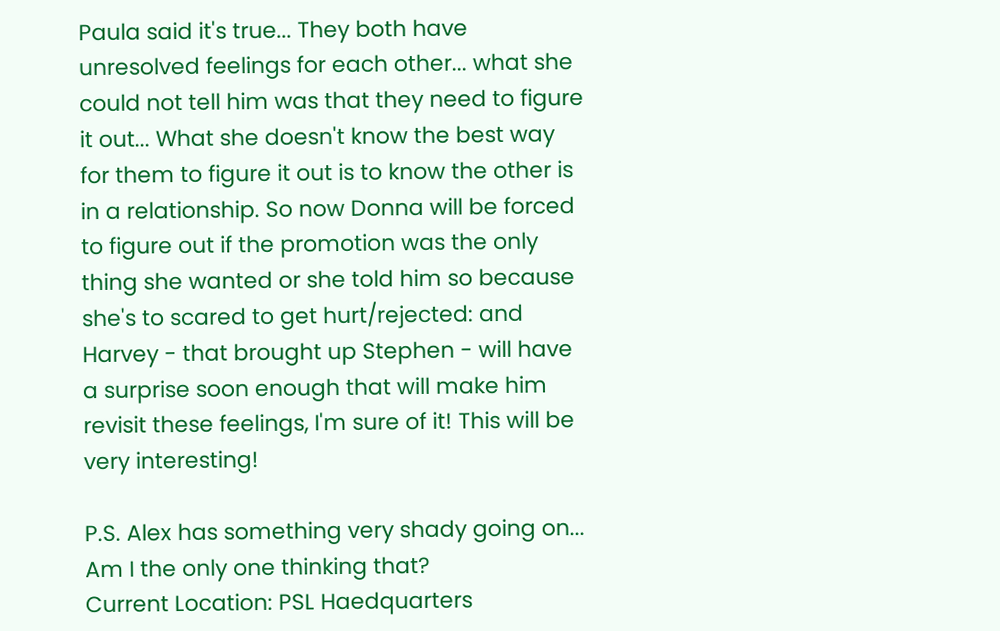Paula said it's true... They both have unresolved feelings for each other... what she could not tell him was that they need to figure it out... What she doesn't know the best way for them to figure it out is to know the other is in a relationship. So now Donna will be forced to figure out if the promotion was the only thing she wanted or she told him so because she's to scared to get hurt/rejected: and Harvey - that brought up Stephen - will have a surprise soon enough that will make him revisit these feelings, I'm sure of it! This will be very interesting!

P.S. Alex has something very shady going on... Am I the only one thinking that?
Current Location: PSL Haedquarters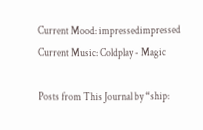Current Mood: impressedimpressed
Current Music: Coldplay - Magic

Posts from This Journal by “ship: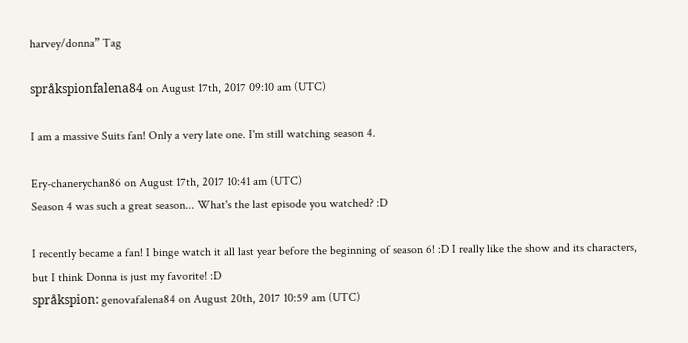harvey/donna” Tag

språkspionfalena84 on August 17th, 2017 09:10 am (UTC)

I am a massive Suits fan! Only a very late one. I'm still watching season 4.

Ery-chanerychan86 on August 17th, 2017 10:41 am (UTC)
Season 4 was such a great season... What's the last episode you watched? :D

I recently became a fan! I binge watch it all last year before the beginning of season 6! :D I really like the show and its characters, but I think Donna is just my favorite! :D
språkspion: genovafalena84 on August 20th, 2017 10:59 am (UTC)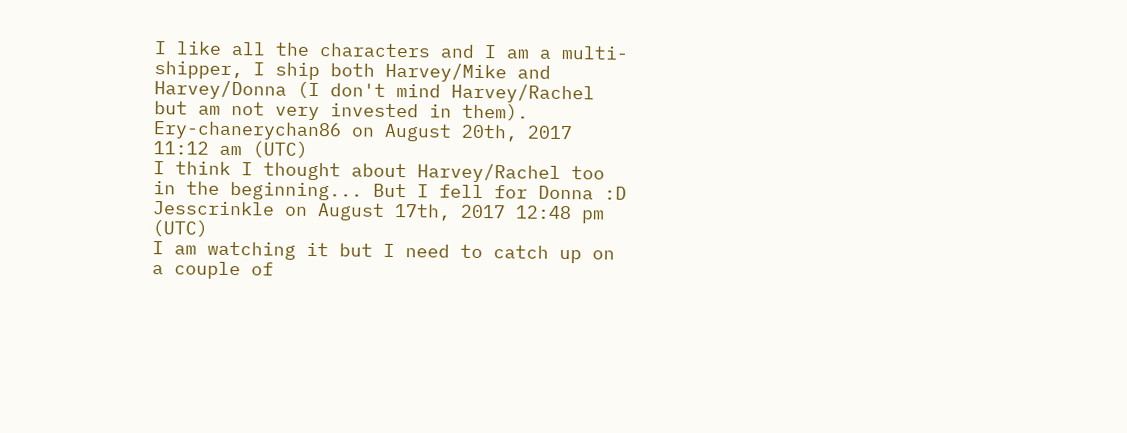I like all the characters and I am a multi-shipper, I ship both Harvey/Mike and Harvey/Donna (I don't mind Harvey/Rachel but am not very invested in them).
Ery-chanerychan86 on August 20th, 2017 11:12 am (UTC)
I think I thought about Harvey/Rachel too in the beginning... But I fell for Donna :D
Jesscrinkle on August 17th, 2017 12:48 pm (UTC)
I am watching it but I need to catch up on a couple of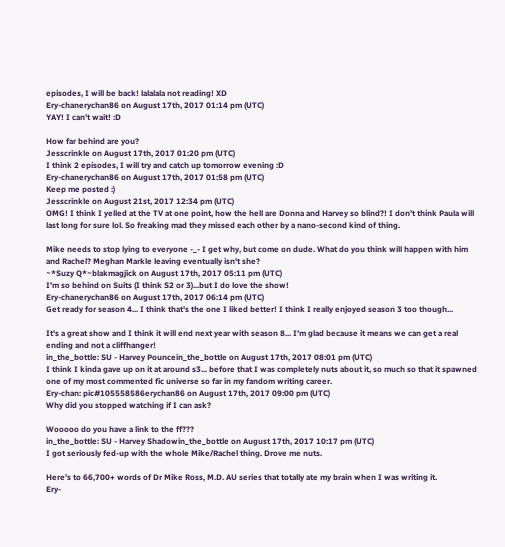episodes, I will be back! lalalala not reading! XD
Ery-chanerychan86 on August 17th, 2017 01:14 pm (UTC)
YAY! I can't wait! :D

How far behind are you?
Jesscrinkle on August 17th, 2017 01:20 pm (UTC)
I think 2 episodes, I will try and catch up tomorrow evening :D
Ery-chanerychan86 on August 17th, 2017 01:58 pm (UTC)
Keep me posted :)
Jesscrinkle on August 21st, 2017 12:34 pm (UTC)
OMG! I think I yelled at the TV at one point, how the hell are Donna and Harvey so blind?! I don't think Paula will last long for sure lol. So freaking mad they missed each other by a nano-second kind of thing.

Mike needs to stop lying to everyone -_- I get why, but come on dude. What do you think will happen with him and Rachel? Meghan Markle leaving eventually isn't she?
~*Suzy Q*~blakmagjick on August 17th, 2017 05:11 pm (UTC)
I'm so behind on Suits (I think S2 or 3)...but I do love the show!
Ery-chanerychan86 on August 17th, 2017 06:14 pm (UTC)
Get ready for season 4... I think that's the one I liked better! I think I really enjoyed season 3 too though...

It's a great show and I think it will end next year with season 8... I'm glad because it means we can get a real ending and not a cliffhanger!
in_the_bottle: SU - Harvey Pouncein_the_bottle on August 17th, 2017 08:01 pm (UTC)
I think I kinda gave up on it at around s3... before that I was completely nuts about it, so much so that it spawned one of my most commented fic universe so far in my fandom writing career.
Ery-chan: pic#105558586erychan86 on August 17th, 2017 09:00 pm (UTC)
Why did you stopped watching if I can ask?

Wooooo do you have a link to the ff???
in_the_bottle: SU - Harvey Shadowin_the_bottle on August 17th, 2017 10:17 pm (UTC)
I got seriously fed-up with the whole Mike/Rachel thing. Drove me nuts.

Here's to 66,700+ words of Dr Mike Ross, M.D. AU series that totally ate my brain when I was writing it.
Ery-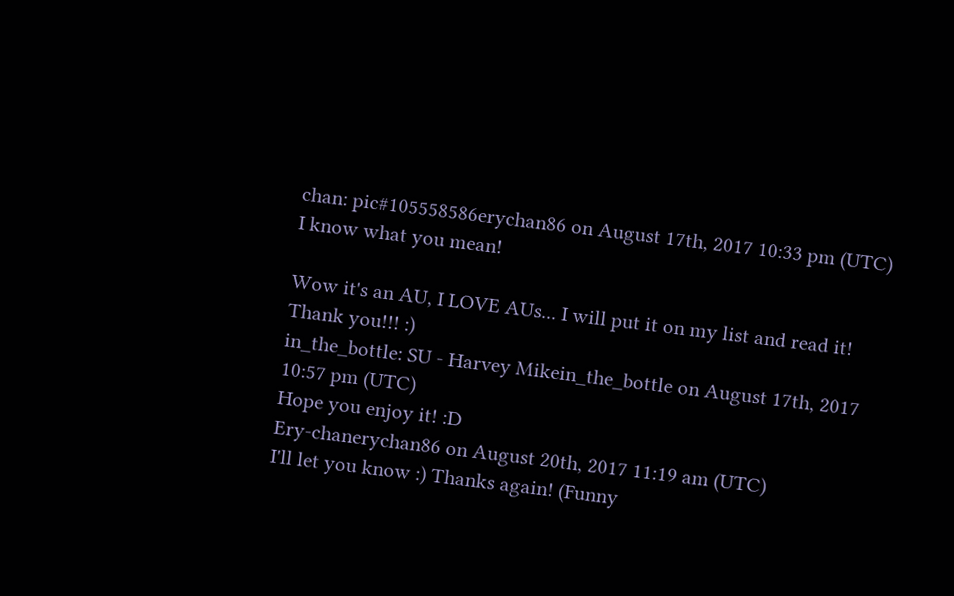chan: pic#105558586erychan86 on August 17th, 2017 10:33 pm (UTC)
I know what you mean!

Wow it's an AU, I LOVE AUs... I will put it on my list and read it! Thank you!!! :)
in_the_bottle: SU - Harvey Mikein_the_bottle on August 17th, 2017 10:57 pm (UTC)
Hope you enjoy it! :D
Ery-chanerychan86 on August 20th, 2017 11:19 am (UTC)
I'll let you know :) Thanks again! (Funny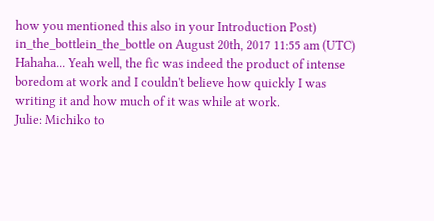how you mentioned this also in your Introduction Post)
in_the_bottlein_the_bottle on August 20th, 2017 11:55 am (UTC)
Hahaha... Yeah well, the fic was indeed the product of intense boredom at work and I couldn't believe how quickly I was writing it and how much of it was while at work.
Julie: Michiko to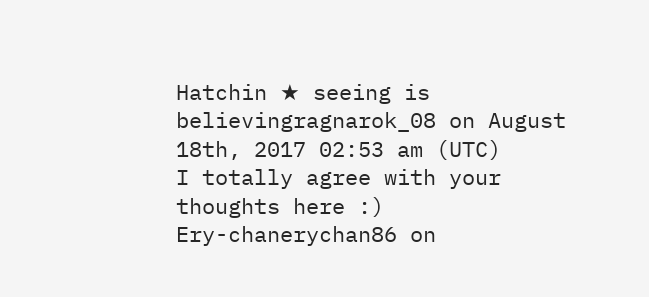Hatchin ★ seeing is believingragnarok_08 on August 18th, 2017 02:53 am (UTC)
I totally agree with your thoughts here :)
Ery-chanerychan86 on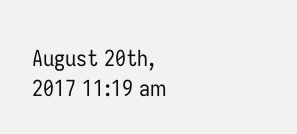August 20th, 2017 11:19 am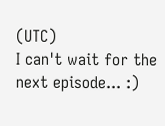(UTC)
I can't wait for the next episode... :)